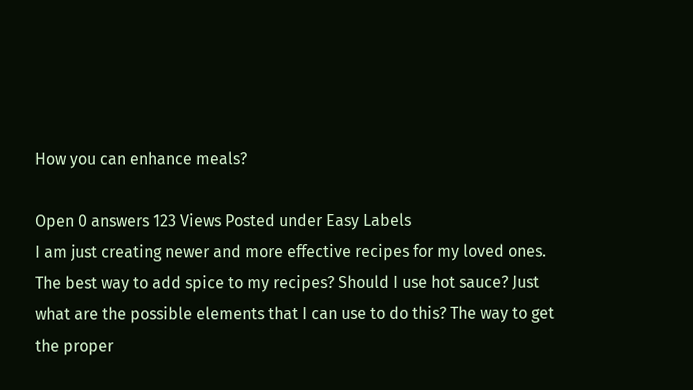How you can enhance meals?

Open 0 answers 123 Views Posted under Easy Labels
I am just creating newer and more effective recipes for my loved ones. The best way to add spice to my recipes? Should I use hot sauce? Just what are the possible elements that I can use to do this? The way to get the proper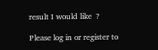result I would like  ?

Please log in or register to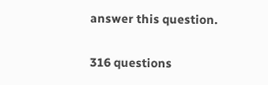answer this question.

316 questions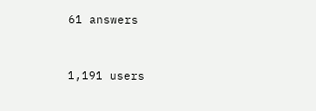61 answers


1,191 users